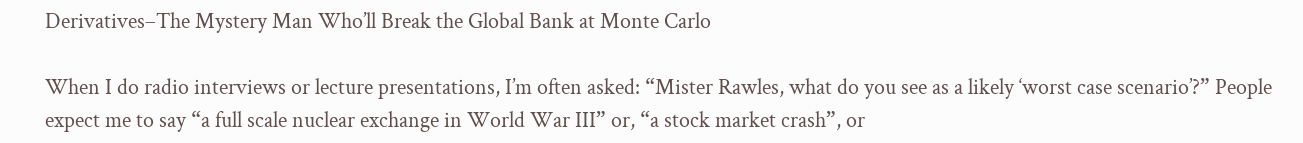Derivatives–The Mystery Man Who’ll Break the Global Bank at Monte Carlo

When I do radio interviews or lecture presentations, I’m often asked: “Mister Rawles, what do you see as a likely ‘worst case scenario’?” People expect me to say “a full scale nuclear exchange in World War III” or, “a stock market crash”, or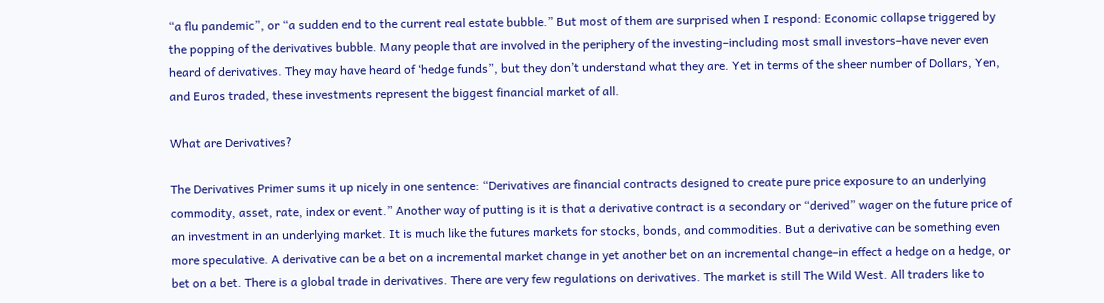“a flu pandemic”, or “a sudden end to the current real estate bubble.” But most of them are surprised when I respond: Economic collapse triggered by the popping of the derivatives bubble. Many people that are involved in the periphery of the investing–including most small investors–have never even heard of derivatives. They may have heard of ‘hedge funds”, but they don’t understand what they are. Yet in terms of the sheer number of Dollars, Yen, and Euros traded, these investments represent the biggest financial market of all.

What are Derivatives?

The Derivatives Primer sums it up nicely in one sentence: “Derivatives are financial contracts designed to create pure price exposure to an underlying commodity, asset, rate, index or event.” Another way of putting is it is that a derivative contract is a secondary or “derived” wager on the future price of an investment in an underlying market. It is much like the futures markets for stocks, bonds, and commodities. But a derivative can be something even more speculative. A derivative can be a bet on a incremental market change in yet another bet on an incremental change–in effect a hedge on a hedge, or bet on a bet. There is a global trade in derivatives. There are very few regulations on derivatives. The market is still The Wild West. All traders like to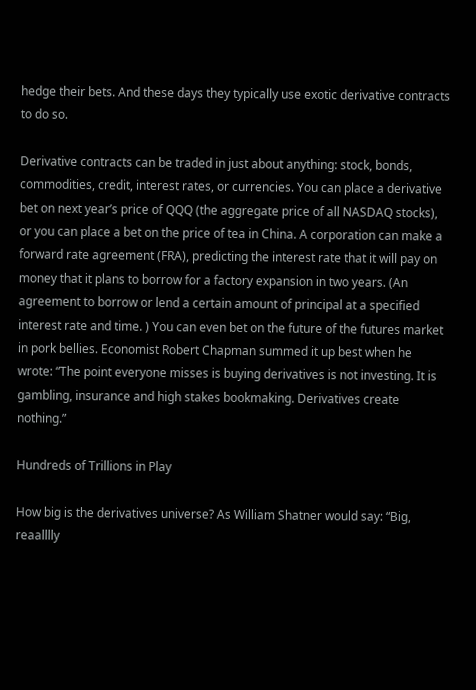hedge their bets. And these days they typically use exotic derivative contracts to do so.

Derivative contracts can be traded in just about anything: stock, bonds, commodities, credit, interest rates, or currencies. You can place a derivative bet on next year’s price of QQQ (the aggregate price of all NASDAQ stocks), or you can place a bet on the price of tea in China. A corporation can make a forward rate agreement (FRA), predicting the interest rate that it will pay on money that it plans to borrow for a factory expansion in two years. (An agreement to borrow or lend a certain amount of principal at a specified interest rate and time. ) You can even bet on the future of the futures market in pork bellies. Economist Robert Chapman summed it up best when he wrote: “The point everyone misses is buying derivatives is not investing. It is gambling, insurance and high stakes bookmaking. Derivatives create nothing.”

Hundreds of Trillions in Play

How big is the derivatives universe? As William Shatner would say: “Big, reaalllly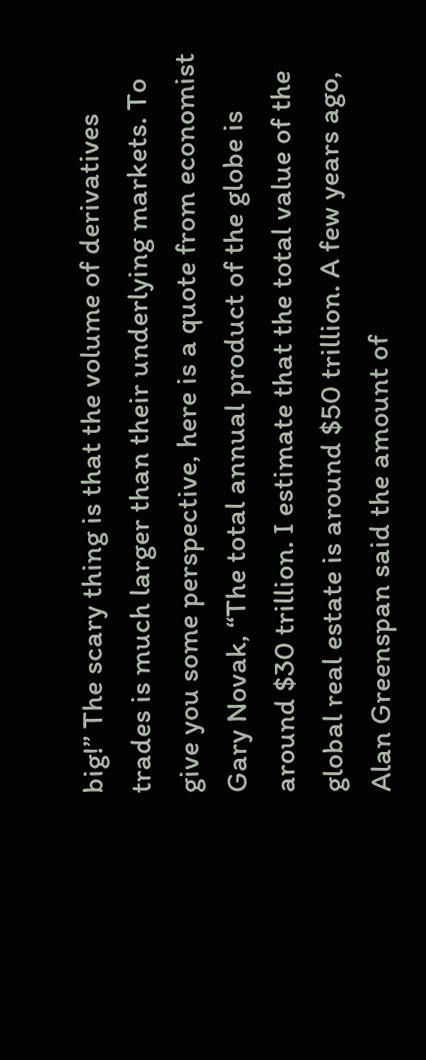big!” The scary thing is that the volume of derivatives trades is much larger than their underlying markets. To give you some perspective, here is a quote from economist Gary Novak, “The total annual product of the globe is around $30 trillion. I estimate that the total value of the global real estate is around $50 trillion. A few years ago, Alan Greenspan said the amount of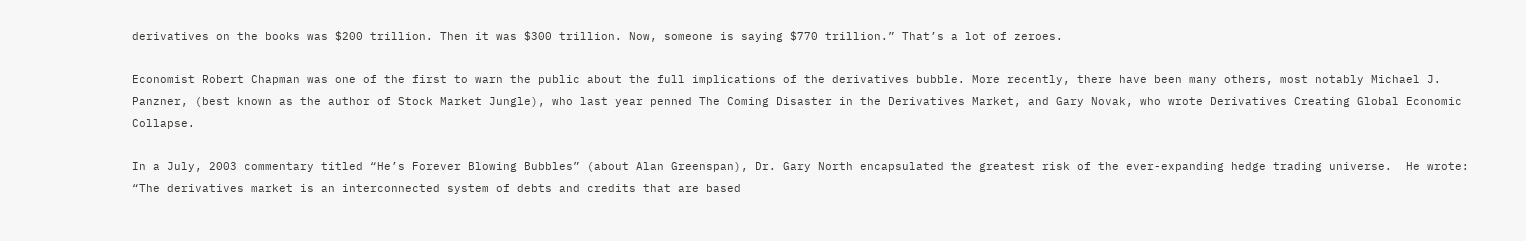derivatives on the books was $200 trillion. Then it was $300 trillion. Now, someone is saying $770 trillion.” That’s a lot of zeroes.

Economist Robert Chapman was one of the first to warn the public about the full implications of the derivatives bubble. More recently, there have been many others, most notably Michael J. Panzner, (best known as the author of Stock Market Jungle), who last year penned The Coming Disaster in the Derivatives Market, and Gary Novak, who wrote Derivatives Creating Global Economic Collapse.

In a July, 2003 commentary titled “He’s Forever Blowing Bubbles” (about Alan Greenspan), Dr. Gary North encapsulated the greatest risk of the ever-expanding hedge trading universe.  He wrote:  “The derivatives market is an interconnected system of debts and credits that are based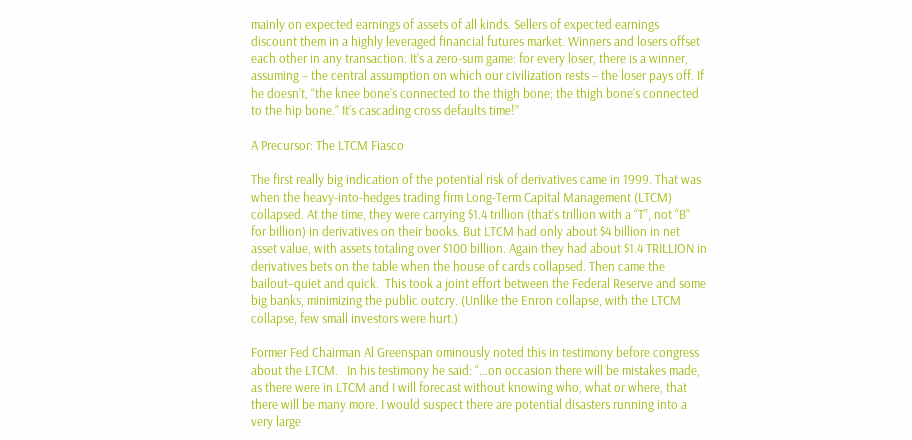mainly on expected earnings of assets of all kinds. Sellers of expected earnings discount them in a highly leveraged financial futures market. Winners and losers offset each other in any transaction. It’s a zero-sum game: for every loser, there is a winner, assuming – the central assumption on which our civilization rests – the loser pays off. If he doesn’t, “the knee bone’s connected to the thigh bone; the thigh bone’s connected to the hip bone.” It’s cascading cross defaults time!”

A Precursor: The LTCM Fiasco

The first really big indication of the potential risk of derivatives came in 1999. That was when the heavy-into-hedges trading firm Long-Term Capital Management (LTCM) collapsed. At the time, they were carrying $1.4 trillion (that’s trillion with a “T”, not “B” for billion) in derivatives on their books. But LTCM had only about $4 billion in net asset value, with assets totaling over $100 billion. Again they had about $1.4 TRILLION in derivatives bets on the table when the house of cards collapsed. Then came the bailout–quiet and quick.  This took a joint effort between the Federal Reserve and some big banks, minimizing the public outcry. (Unlike the Enron collapse, with the LTCM collapse, few small investors were hurt.)

Former Fed Chairman Al Greenspan ominously noted this in testimony before congress about the LTCM.   In his testimony he said: “…on occasion there will be mistakes made, as there were in LTCM and I will forecast without knowing who, what or where, that there will be many more. I would suspect there are potential disasters running into a very large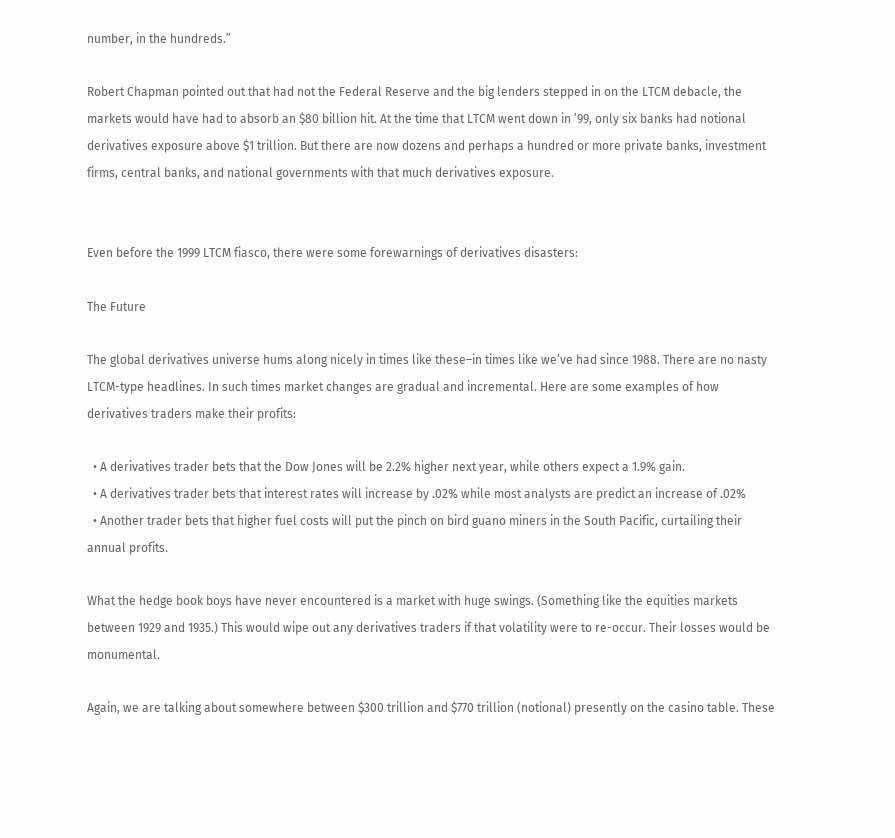number, in the hundreds.”

Robert Chapman pointed out that had not the Federal Reserve and the big lenders stepped in on the LTCM debacle, the markets would have had to absorb an $80 billion hit. At the time that LTCM went down in ’99, only six banks had notional derivatives exposure above $1 trillion. But there are now dozens and perhaps a hundred or more private banks, investment firms, central banks, and national governments with that much derivatives exposure.


Even before the 1999 LTCM fiasco, there were some forewarnings of derivatives disasters:

The Future

The global derivatives universe hums along nicely in times like these–in times like we’ve had since 1988. There are no nasty LTCM-type headlines. In such times market changes are gradual and incremental. Here are some examples of how derivatives traders make their profits:

  • A derivatives trader bets that the Dow Jones will be 2.2% higher next year, while others expect a 1.9% gain.
  • A derivatives trader bets that interest rates will increase by .02% while most analysts are predict an increase of .02%
  • Another trader bets that higher fuel costs will put the pinch on bird guano miners in the South Pacific, curtailing their annual profits.

What the hedge book boys have never encountered is a market with huge swings. (Something like the equities markets between 1929 and 1935.) This would wipe out any derivatives traders if that volatility were to re-occur. Their losses would be monumental.

Again, we are talking about somewhere between $300 trillion and $770 trillion (notional) presently on the casino table. These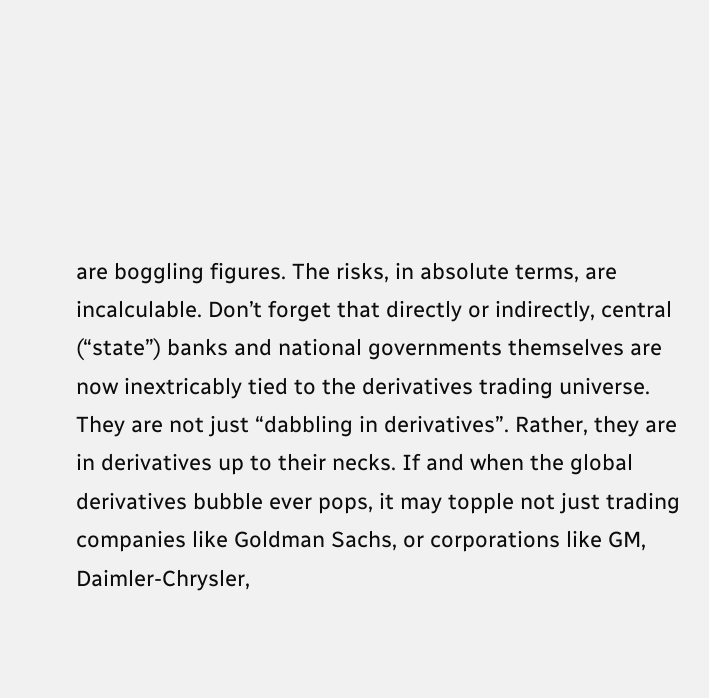are boggling figures. The risks, in absolute terms, are incalculable. Don’t forget that directly or indirectly, central (“state”) banks and national governments themselves are now inextricably tied to the derivatives trading universe. They are not just “dabbling in derivatives”. Rather, they are in derivatives up to their necks. If and when the global derivatives bubble ever pops, it may topple not just trading companies like Goldman Sachs, or corporations like GM, Daimler-Chrysler,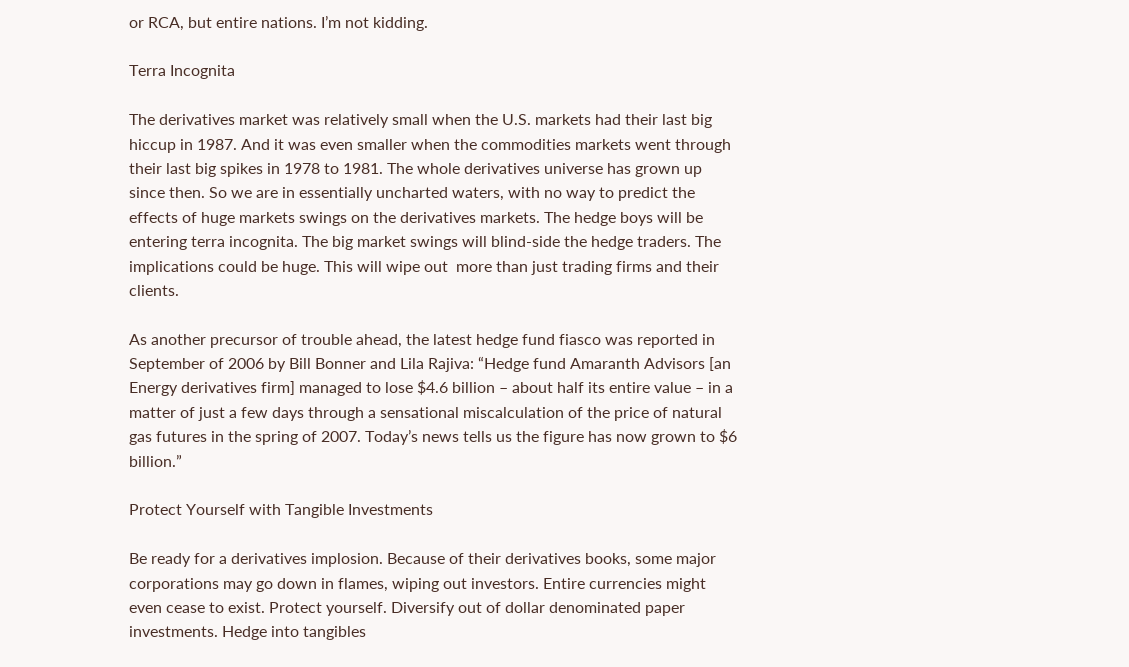or RCA, but entire nations. I’m not kidding.

Terra Incognita

The derivatives market was relatively small when the U.S. markets had their last big hiccup in 1987. And it was even smaller when the commodities markets went through their last big spikes in 1978 to 1981. The whole derivatives universe has grown up since then. So we are in essentially uncharted waters, with no way to predict the effects of huge markets swings on the derivatives markets. The hedge boys will be entering terra incognita. The big market swings will blind-side the hedge traders. The implications could be huge. This will wipe out  more than just trading firms and their clients.

As another precursor of trouble ahead, the latest hedge fund fiasco was reported in September of 2006 by Bill Bonner and Lila Rajiva: “Hedge fund Amaranth Advisors [an Energy derivatives firm] managed to lose $4.6 billion – about half its entire value – in a matter of just a few days through a sensational miscalculation of the price of natural gas futures in the spring of 2007. Today’s news tells us the figure has now grown to $6 billion.”

Protect Yourself with Tangible Investments

Be ready for a derivatives implosion. Because of their derivatives books, some major corporations may go down in flames, wiping out investors. Entire currencies might even cease to exist. Protect yourself. Diversify out of dollar denominated paper investments. Hedge into tangibles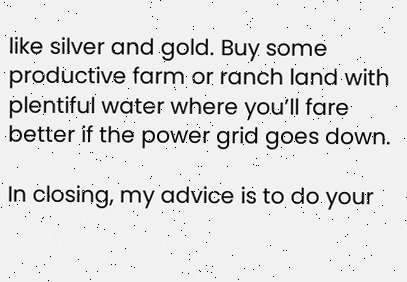like silver and gold. Buy some productive farm or ranch land with plentiful water where you’ll fare better if the power grid goes down.

In closing, my advice is to do your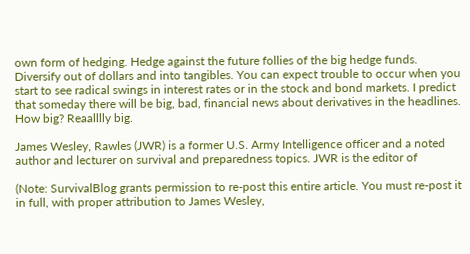own form of hedging. Hedge against the future follies of the big hedge funds. Diversify out of dollars and into tangibles. You can expect trouble to occur when you start to see radical swings in interest rates or in the stock and bond markets. I predict that someday there will be big, bad, financial news about derivatives in the headlines. How big? Reaalllly big.

James Wesley, Rawles (JWR) is a former U.S. Army Intelligence officer and a noted author and lecturer on survival and preparedness topics. JWR is the editor of

(Note: SurvivalBlog grants permission to re-post this entire article. You must re-post it in full, with proper attribution to James Wesley,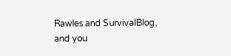Rawles and SurvivalBlog, and you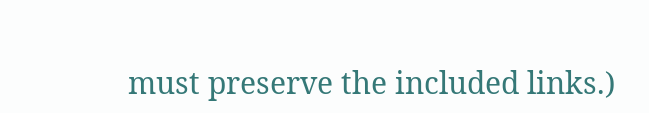must preserve the included links.)